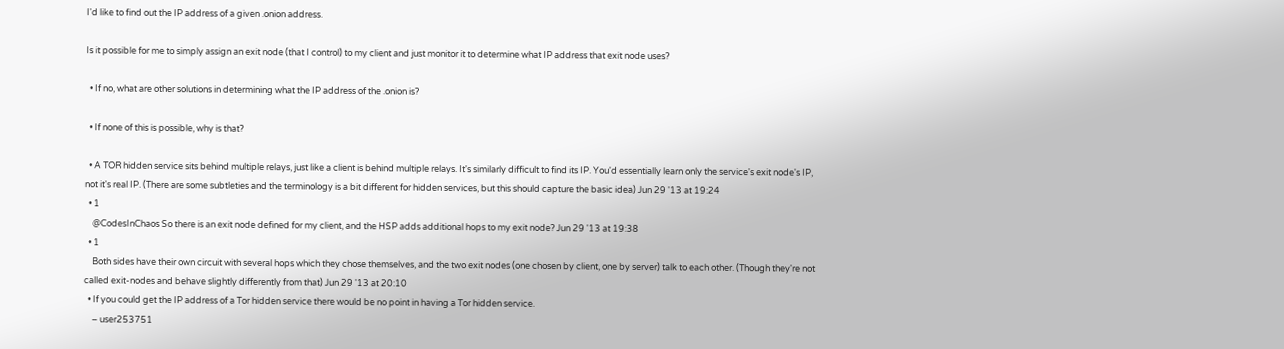I'd like to find out the IP address of a given .onion address.

Is it possible for me to simply assign an exit node (that I control) to my client and just monitor it to determine what IP address that exit node uses?

  • If no, what are other solutions in determining what the IP address of the .onion is?

  • If none of this is possible, why is that?

  • A TOR hidden service sits behind multiple relays, just like a client is behind multiple relays. It's similarly difficult to find its IP. You'd essentially learn only the service's exit node's IP, not it's real IP. (There are some subtleties and the terminology is a bit different for hidden services, but this should capture the basic idea) Jun 29 '13 at 19:24
  • 1
    @CodesInChaos So there is an exit node defined for my client, and the HSP adds additional hops to my exit node? Jun 29 '13 at 19:38
  • 1
    Both sides have their own circuit with several hops which they chose themselves, and the two exit nodes (one chosen by client, one by server) talk to each other. (Though they're not called exit-nodes and behave slightly differently from that) Jun 29 '13 at 20:10
  • If you could get the IP address of a Tor hidden service there would be no point in having a Tor hidden service.
    – user253751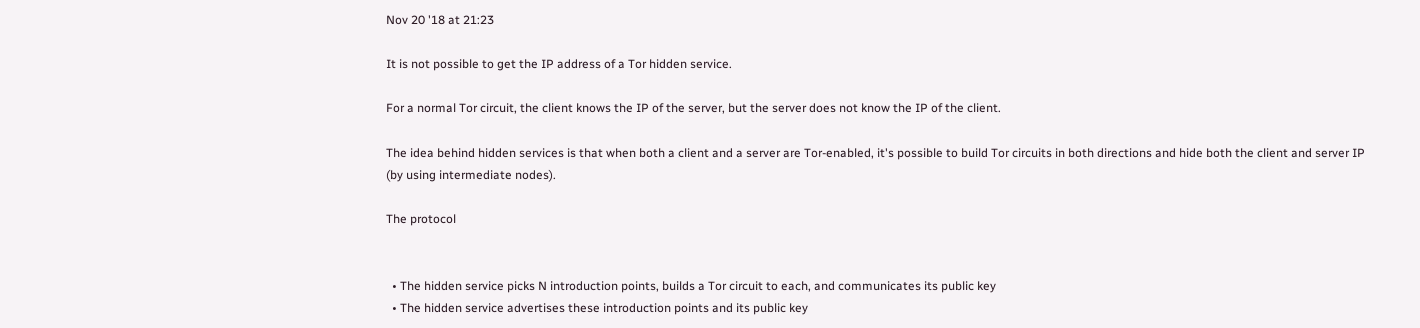Nov 20 '18 at 21:23

It is not possible to get the IP address of a Tor hidden service.

For a normal Tor circuit, the client knows the IP of the server, but the server does not know the IP of the client.

The idea behind hidden services is that when both a client and a server are Tor-enabled, it's possible to build Tor circuits in both directions and hide both the client and server IP (by using intermediate nodes).

The protocol


  • The hidden service picks N introduction points, builds a Tor circuit to each, and communicates its public key
  • The hidden service advertises these introduction points and its public key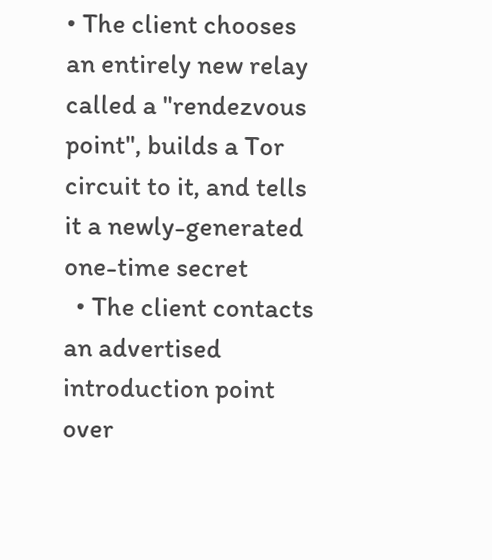• The client chooses an entirely new relay called a "rendezvous point", builds a Tor circuit to it, and tells it a newly-generated one-time secret
  • The client contacts an advertised introduction point over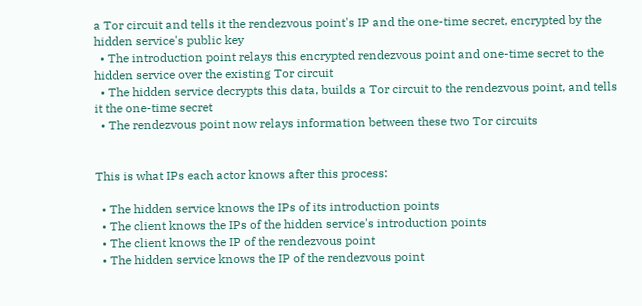a Tor circuit and tells it the rendezvous point's IP and the one-time secret, encrypted by the hidden service's public key
  • The introduction point relays this encrypted rendezvous point and one-time secret to the hidden service over the existing Tor circuit
  • The hidden service decrypts this data, builds a Tor circuit to the rendezvous point, and tells it the one-time secret
  • The rendezvous point now relays information between these two Tor circuits


This is what IPs each actor knows after this process:

  • The hidden service knows the IPs of its introduction points
  • The client knows the IPs of the hidden service's introduction points
  • The client knows the IP of the rendezvous point
  • The hidden service knows the IP of the rendezvous point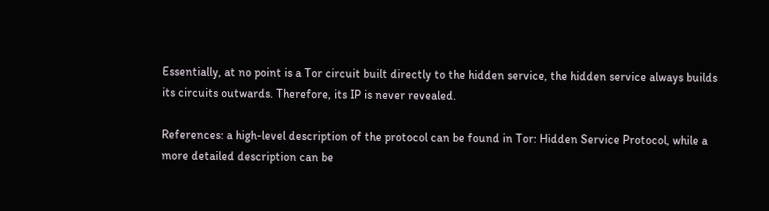Essentially, at no point is a Tor circuit built directly to the hidden service, the hidden service always builds its circuits outwards. Therefore, its IP is never revealed.

References: a high-level description of the protocol can be found in Tor: Hidden Service Protocol, while a more detailed description can be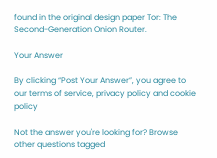found in the original design paper Tor: The Second-Generation Onion Router.

Your Answer

By clicking “Post Your Answer”, you agree to our terms of service, privacy policy and cookie policy

Not the answer you're looking for? Browse other questions tagged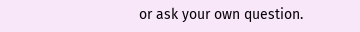or ask your own question.